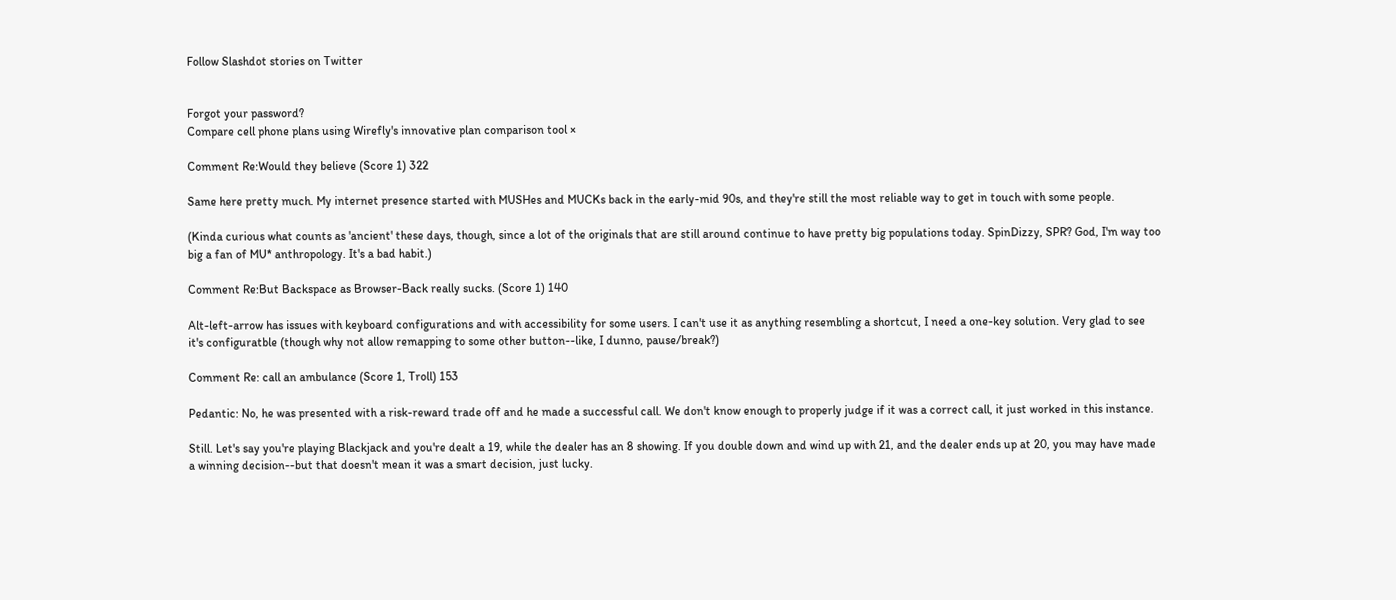Follow Slashdot stories on Twitter


Forgot your password?
Compare cell phone plans using Wirefly's innovative plan comparison tool ×

Comment Re:Would they believe (Score 1) 322

Same here pretty much. My internet presence started with MUSHes and MUCKs back in the early-mid 90s, and they're still the most reliable way to get in touch with some people.

(Kinda curious what counts as 'ancient' these days, though, since a lot of the originals that are still around continue to have pretty big populations today. SpinDizzy, SPR? God, I'm way too big a fan of MU* anthropology. It's a bad habit.)

Comment Re:But Backspace as Browser-Back really sucks. (Score 1) 140

Alt-left-arrow has issues with keyboard configurations and with accessibility for some users. I can't use it as anything resembling a shortcut, I need a one-key solution. Very glad to see it's configuratble (though why not allow remapping to some other button--like, I dunno, pause/break?)

Comment Re: call an ambulance (Score 1, Troll) 153

Pedantic: No, he was presented with a risk-reward trade off and he made a successful call. We don't know enough to properly judge if it was a correct call, it just worked in this instance.

Still. Let's say you're playing Blackjack and you're dealt a 19, while the dealer has an 8 showing. If you double down and wind up with 21, and the dealer ends up at 20, you may have made a winning decision--but that doesn't mean it was a smart decision, just lucky.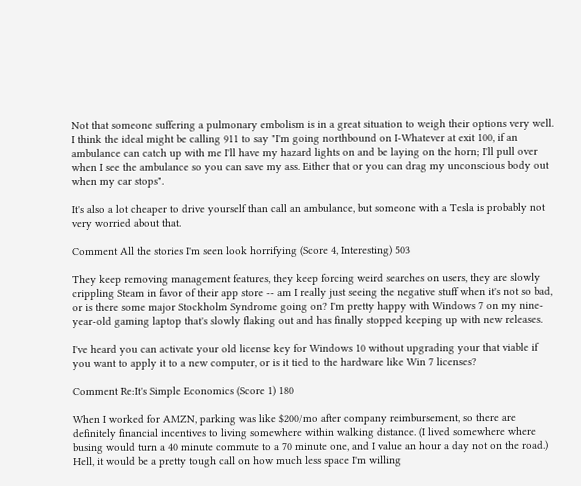Not that someone suffering a pulmonary embolism is in a great situation to weigh their options very well. I think the ideal might be calling 911 to say "I'm going northbound on I-Whatever at exit 100, if an ambulance can catch up with me I'll have my hazard lights on and be laying on the horn; I'll pull over when I see the ambulance so you can save my ass. Either that or you can drag my unconscious body out when my car stops".

It's also a lot cheaper to drive yourself than call an ambulance, but someone with a Tesla is probably not very worried about that.

Comment All the stories I'm seen look horrifying (Score 4, Interesting) 503

They keep removing management features, they keep forcing weird searches on users, they are slowly crippling Steam in favor of their app store -- am I really just seeing the negative stuff when it's not so bad, or is there some major Stockholm Syndrome going on? I'm pretty happy with Windows 7 on my nine-year-old gaming laptop that's slowly flaking out and has finally stopped keeping up with new releases.

I've heard you can activate your old license key for Windows 10 without upgrading your that viable if you want to apply it to a new computer, or is it tied to the hardware like Win 7 licenses?

Comment Re:It's Simple Economics (Score 1) 180

When I worked for AMZN, parking was like $200/mo after company reimbursement, so there are definitely financial incentives to living somewhere within walking distance. (I lived somewhere where busing would turn a 40 minute commute to a 70 minute one, and I value an hour a day not on the road.) Hell, it would be a pretty tough call on how much less space I'm willing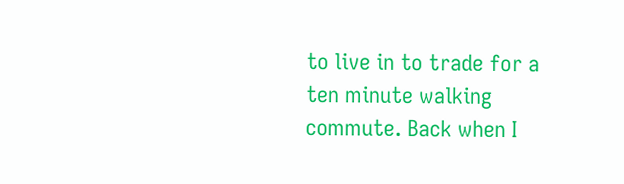to live in to trade for a ten minute walking commute. Back when I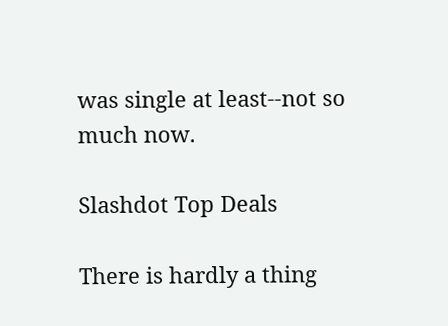was single at least--not so much now.

Slashdot Top Deals

There is hardly a thing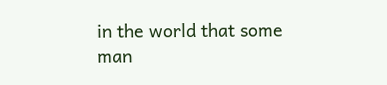in the world that some man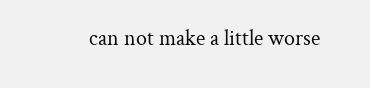can not make a little worse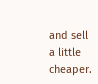and sell a little cheaper.